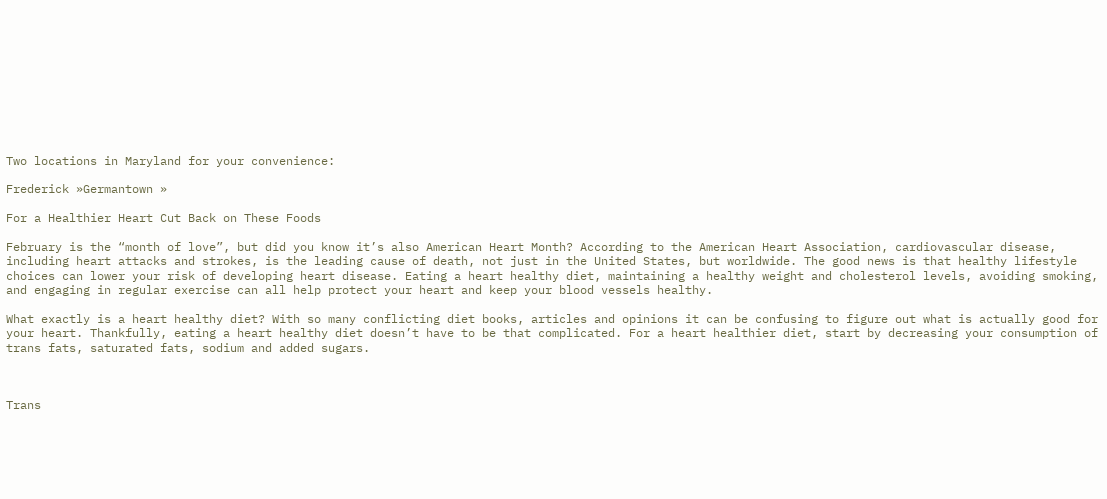Two locations in Maryland for your convenience:

Frederick »Germantown »

For a Healthier Heart Cut Back on These Foods

February is the “month of love”, but did you know it’s also American Heart Month? According to the American Heart Association, cardiovascular disease, including heart attacks and strokes, is the leading cause of death, not just in the United States, but worldwide. The good news is that healthy lifestyle choices can lower your risk of developing heart disease. Eating a heart healthy diet, maintaining a healthy weight and cholesterol levels, avoiding smoking, and engaging in regular exercise can all help protect your heart and keep your blood vessels healthy.

What exactly is a heart healthy diet? With so many conflicting diet books, articles and opinions it can be confusing to figure out what is actually good for your heart. Thankfully, eating a heart healthy diet doesn’t have to be that complicated. For a heart healthier diet, start by decreasing your consumption of trans fats, saturated fats, sodium and added sugars.



Trans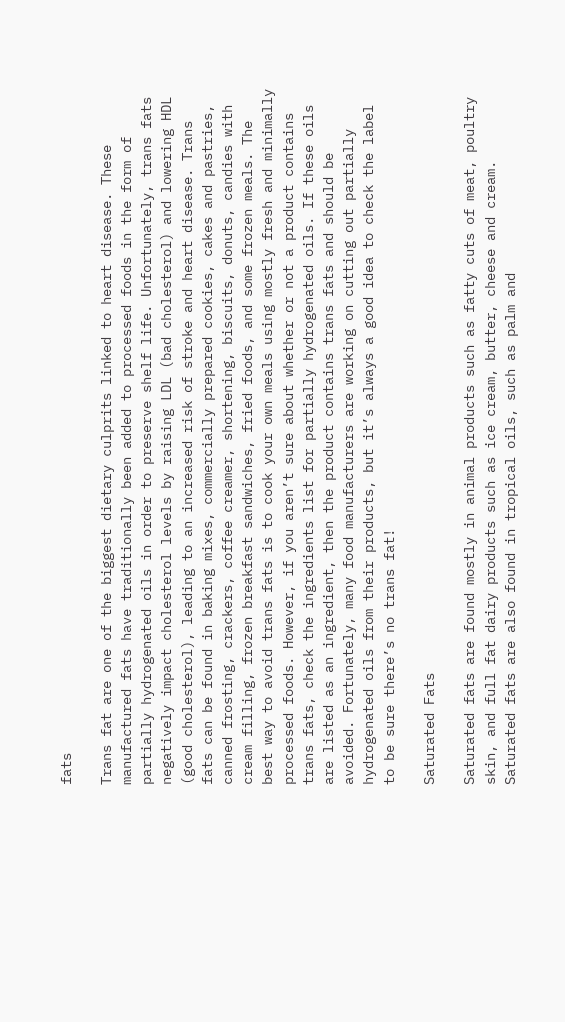fats

Trans fat are one of the biggest dietary culprits linked to heart disease. These manufactured fats have traditionally been added to processed foods in the form of partially hydrogenated oils in order to preserve shelf life. Unfortunately, trans fats negatively impact cholesterol levels by raising LDL (bad cholesterol) and lowering HDL (good cholesterol), leading to an increased risk of stroke and heart disease. Trans fats can be found in baking mixes, commercially prepared cookies, cakes and pastries, canned frosting, crackers, coffee creamer, shortening, biscuits, donuts, candies with cream filling, frozen breakfast sandwiches, fried foods, and some frozen meals. The best way to avoid trans fats is to cook your own meals using mostly fresh and minimally processed foods. However, if you aren’t sure about whether or not a product contains trans fats, check the ingredients list for partially hydrogenated oils. If these oils are listed as an ingredient, then the product contains trans fats and should be avoided. Fortunately, many food manufacturers are working on cutting out partially hydrogenated oils from their products, but it’s always a good idea to check the label to be sure there’s no trans fat!

Saturated Fats

Saturated fats are found mostly in animal products such as fatty cuts of meat, poultry skin, and full fat dairy products such as ice cream, butter, cheese and cream. Saturated fats are also found in tropical oils, such as palm and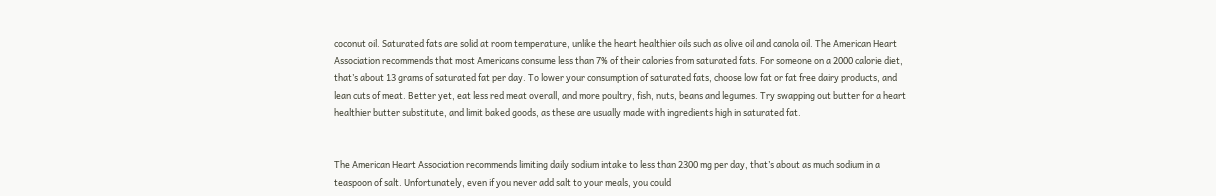coconut oil. Saturated fats are solid at room temperature, unlike the heart healthier oils such as olive oil and canola oil. The American Heart Association recommends that most Americans consume less than 7% of their calories from saturated fats. For someone on a 2000 calorie diet, that’s about 13 grams of saturated fat per day. To lower your consumption of saturated fats, choose low fat or fat free dairy products, and lean cuts of meat. Better yet, eat less red meat overall, and more poultry, fish, nuts, beans and legumes. Try swapping out butter for a heart healthier butter substitute, and limit baked goods, as these are usually made with ingredients high in saturated fat.


The American Heart Association recommends limiting daily sodium intake to less than 2300 mg per day, that’s about as much sodium in a teaspoon of salt. Unfortunately, even if you never add salt to your meals, you could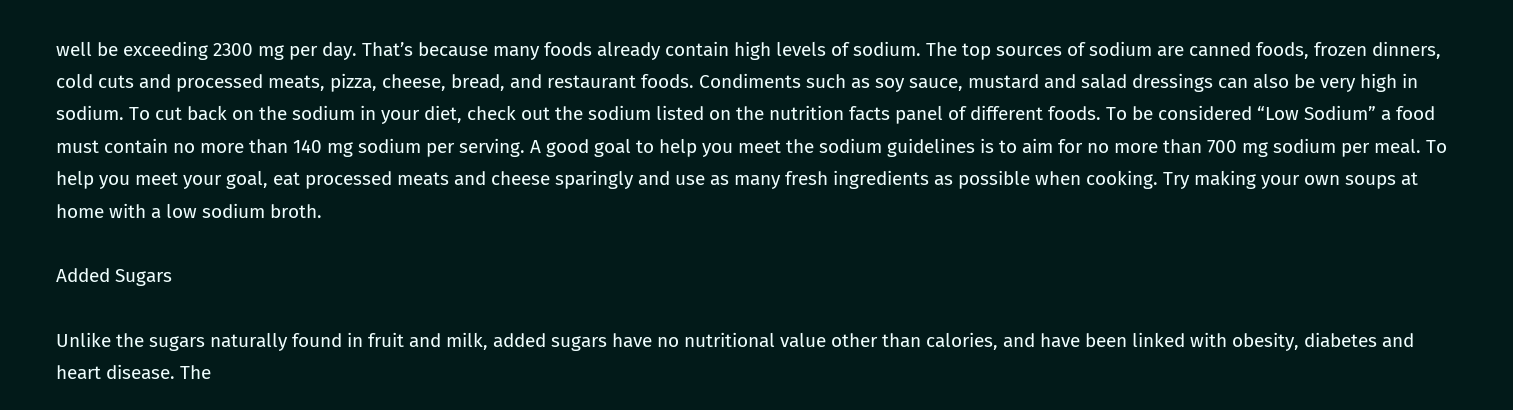well be exceeding 2300 mg per day. That’s because many foods already contain high levels of sodium. The top sources of sodium are canned foods, frozen dinners, cold cuts and processed meats, pizza, cheese, bread, and restaurant foods. Condiments such as soy sauce, mustard and salad dressings can also be very high in sodium. To cut back on the sodium in your diet, check out the sodium listed on the nutrition facts panel of different foods. To be considered “Low Sodium” a food must contain no more than 140 mg sodium per serving. A good goal to help you meet the sodium guidelines is to aim for no more than 700 mg sodium per meal. To help you meet your goal, eat processed meats and cheese sparingly and use as many fresh ingredients as possible when cooking. Try making your own soups at home with a low sodium broth.

Added Sugars

Unlike the sugars naturally found in fruit and milk, added sugars have no nutritional value other than calories, and have been linked with obesity, diabetes and heart disease. The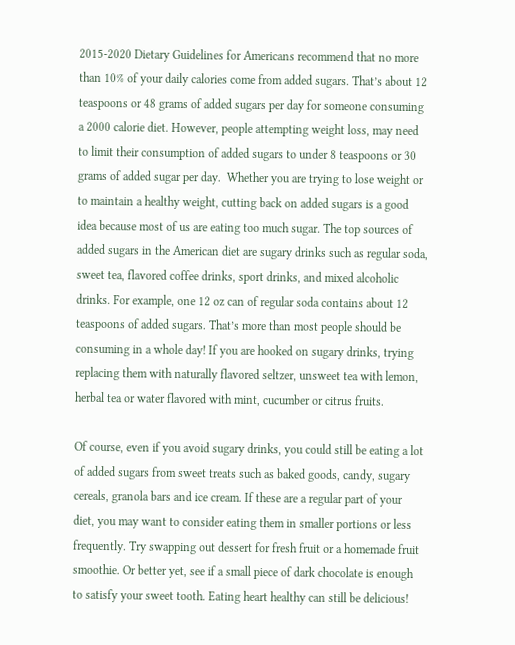2015-2020 Dietary Guidelines for Americans recommend that no more than 10% of your daily calories come from added sugars. That’s about 12 teaspoons or 48 grams of added sugars per day for someone consuming a 2000 calorie diet. However, people attempting weight loss, may need to limit their consumption of added sugars to under 8 teaspoons or 30 grams of added sugar per day.  Whether you are trying to lose weight or to maintain a healthy weight, cutting back on added sugars is a good idea because most of us are eating too much sugar. The top sources of added sugars in the American diet are sugary drinks such as regular soda, sweet tea, flavored coffee drinks, sport drinks, and mixed alcoholic drinks. For example, one 12 oz can of regular soda contains about 12 teaspoons of added sugars. That’s more than most people should be consuming in a whole day! If you are hooked on sugary drinks, trying replacing them with naturally flavored seltzer, unsweet tea with lemon, herbal tea or water flavored with mint, cucumber or citrus fruits.

Of course, even if you avoid sugary drinks, you could still be eating a lot of added sugars from sweet treats such as baked goods, candy, sugary cereals, granola bars and ice cream. If these are a regular part of your diet, you may want to consider eating them in smaller portions or less frequently. Try swapping out dessert for fresh fruit or a homemade fruit smoothie. Or better yet, see if a small piece of dark chocolate is enough to satisfy your sweet tooth. Eating heart healthy can still be delicious!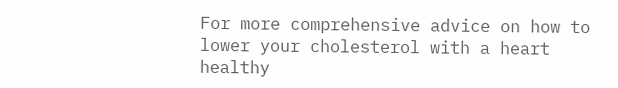For more comprehensive advice on how to lower your cholesterol with a heart healthy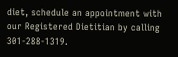diet, schedule an appointment with our Registered Dietitian by calling 301-288-1319.